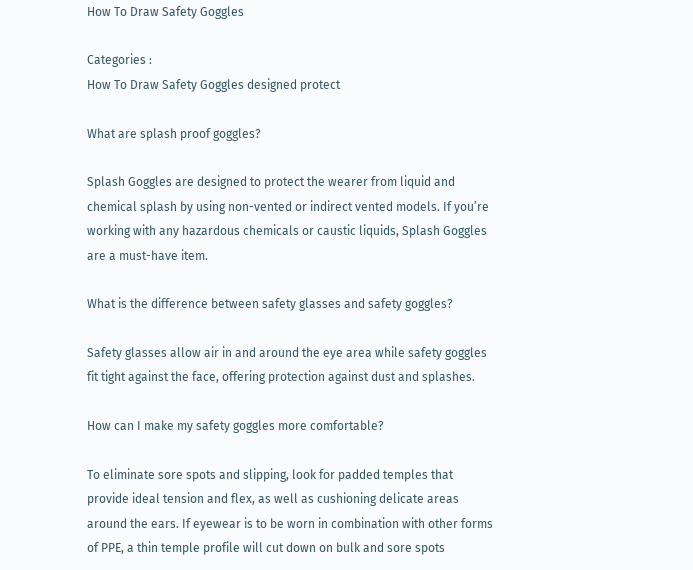How To Draw Safety Goggles

Categories :
How To Draw Safety Goggles designed protect

What are splash proof goggles?

Splash Goggles are designed to protect the wearer from liquid and chemical splash by using non-vented or indirect vented models. If you’re working with any hazardous chemicals or caustic liquids, Splash Goggles are a must-have item.

What is the difference between safety glasses and safety goggles?

Safety glasses allow air in and around the eye area while safety goggles fit tight against the face, offering protection against dust and splashes.

How can I make my safety goggles more comfortable?

To eliminate sore spots and slipping, look for padded temples that provide ideal tension and flex, as well as cushioning delicate areas around the ears. If eyewear is to be worn in combination with other forms of PPE, a thin temple profile will cut down on bulk and sore spots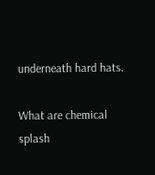underneath hard hats.

What are chemical splash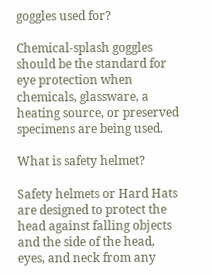goggles used for?

Chemical-splash goggles should be the standard for eye protection when chemicals, glassware, a heating source, or preserved specimens are being used.

What is safety helmet?

Safety helmets or Hard Hats are designed to protect the head against falling objects and the side of the head, eyes, and neck from any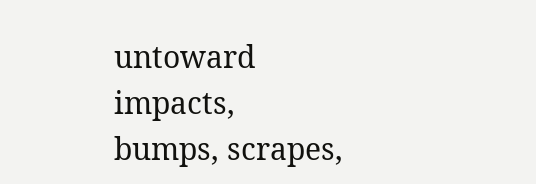untoward impacts, bumps, scrapes,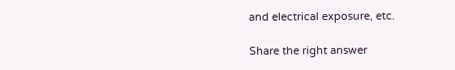and electrical exposure, etc.

Share the right answer